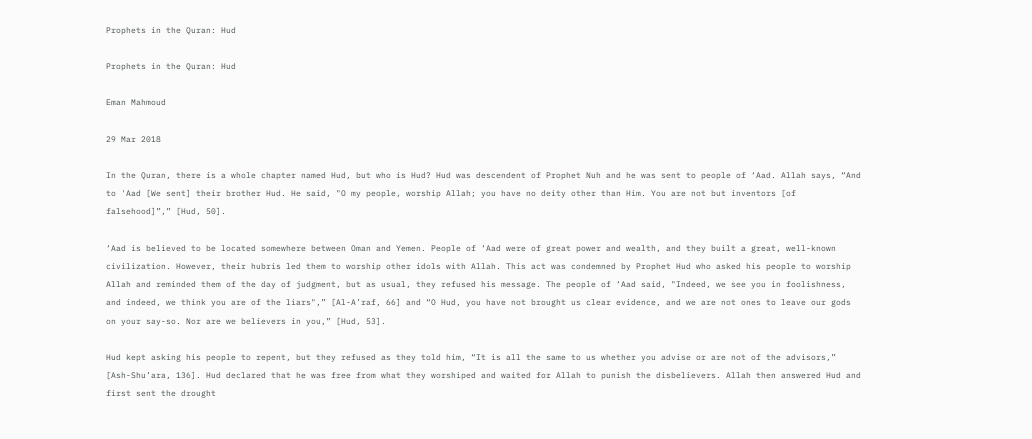Prophets in the Quran: Hud

Prophets in the Quran: Hud

Eman Mahmoud

29 Mar 2018

In the Quran, there is a whole chapter named Hud, but who is Hud? Hud was descendent of Prophet Nuh and he was sent to people of ‘Aad. Allah says, “And to 'Aad [We sent] their brother Hud. He said, "O my people, worship Allah; you have no deity other than Him. You are not but inventors [of falsehood]”,” [Hud, 50].

‘Aad is believed to be located somewhere between Oman and Yemen. People of ‘Aad were of great power and wealth, and they built a great, well-known civilization. However, their hubris led them to worship other idols with Allah. This act was condemned by Prophet Hud who asked his people to worship Allah and reminded them of the day of judgment, but as usual, they refused his message. The people of ‘Aad said, "Indeed, we see you in foolishness, and indeed, we think you are of the liars",” [Al-A’raf, 66] and “O Hud, you have not brought us clear evidence, and we are not ones to leave our gods on your say-so. Nor are we believers in you,” [Hud, 53].

Hud kept asking his people to repent, but they refused as they told him, “It is all the same to us whether you advise or are not of the advisors,” [Ash-Shu’ara, 136]. Hud declared that he was free from what they worshiped and waited for Allah to punish the disbelievers. Allah then answered Hud and first sent the drought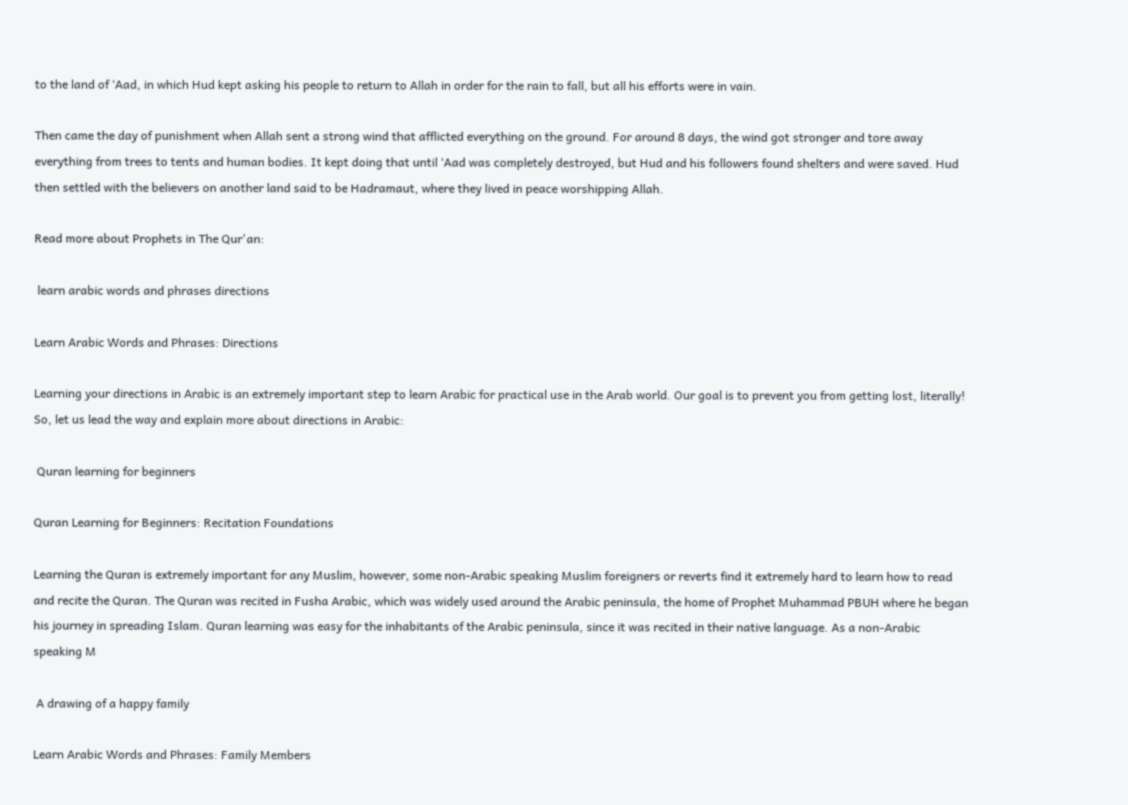to the land of ‘Aad, in which Hud kept asking his people to return to Allah in order for the rain to fall, but all his efforts were in vain.

Then came the day of punishment when Allah sent a strong wind that afflicted everything on the ground. For around 8 days, the wind got stronger and tore away everything from trees to tents and human bodies. It kept doing that until ‘Aad was completely destroyed, but Hud and his followers found shelters and were saved. Hud then settled with the believers on another land said to be Hadramaut, where they lived in peace worshipping Allah.

Read more about Prophets in The Qur'an:

 learn arabic words and phrases directions

Learn Arabic Words and Phrases: Directions

Learning your directions in Arabic is an extremely important step to learn Arabic for practical use in the Arab world. Our goal is to prevent you from getting lost, literally! So, let us lead the way and explain more about directions in Arabic:

 Quran learning for beginners

Quran Learning for Beginners: Recitation Foundations

Learning the Quran is extremely important for any Muslim, however, some non-Arabic speaking Muslim foreigners or reverts find it extremely hard to learn how to read and recite the Quran. The Quran was recited in Fusha Arabic, which was widely used around the Arabic peninsula, the home of Prophet Muhammad PBUH where he began his journey in spreading Islam. Quran learning was easy for the inhabitants of the Arabic peninsula, since it was recited in their native language. As a non-Arabic speaking M

 A drawing of a happy family

Learn Arabic Words and Phrases: Family Members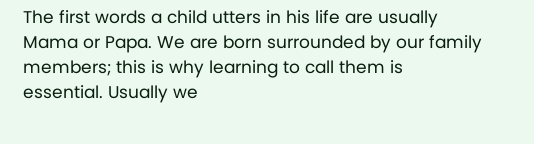The first words a child utters in his life are usually Mama or Papa. We are born surrounded by our family members; this is why learning to call them is essential. Usually we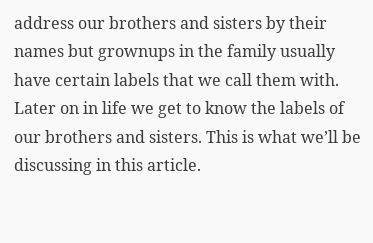address our brothers and sisters by their names but grownups in the family usually have certain labels that we call them with. Later on in life we get to know the labels of our brothers and sisters. This is what we’ll be discussing in this article.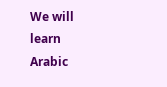We will learn Arabic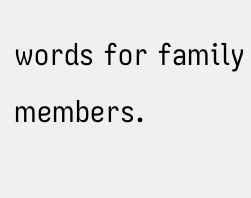words for family members.